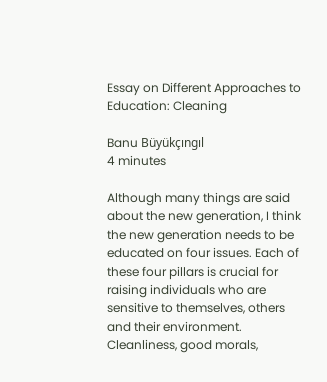Essay on Different Approaches to Education: Cleaning

Banu Büyükçıngıl
4 minutes

Although many things are said about the new generation, I think the new generation needs to be educated on four issues. Each of these four pillars is crucial for raising individuals who are sensitive to themselves, others and their environment. Cleanliness, good morals,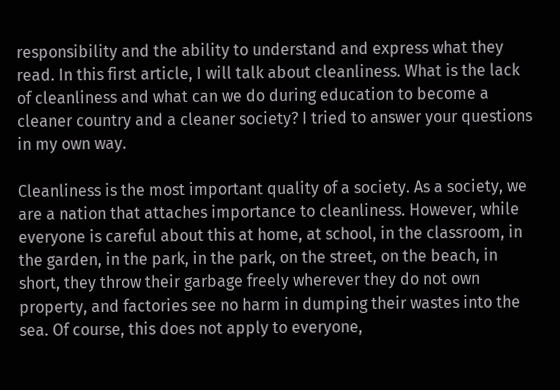responsibility and the ability to understand and express what they read. In this first article, I will talk about cleanliness. What is the lack of cleanliness and what can we do during education to become a cleaner country and a cleaner society? I tried to answer your questions in my own way.

Cleanliness is the most important quality of a society. As a society, we are a nation that attaches importance to cleanliness. However, while everyone is careful about this at home, at school, in the classroom, in the garden, in the park, in the park, on the street, on the beach, in short, they throw their garbage freely wherever they do not own property, and factories see no harm in dumping their wastes into the sea. Of course, this does not apply to everyone,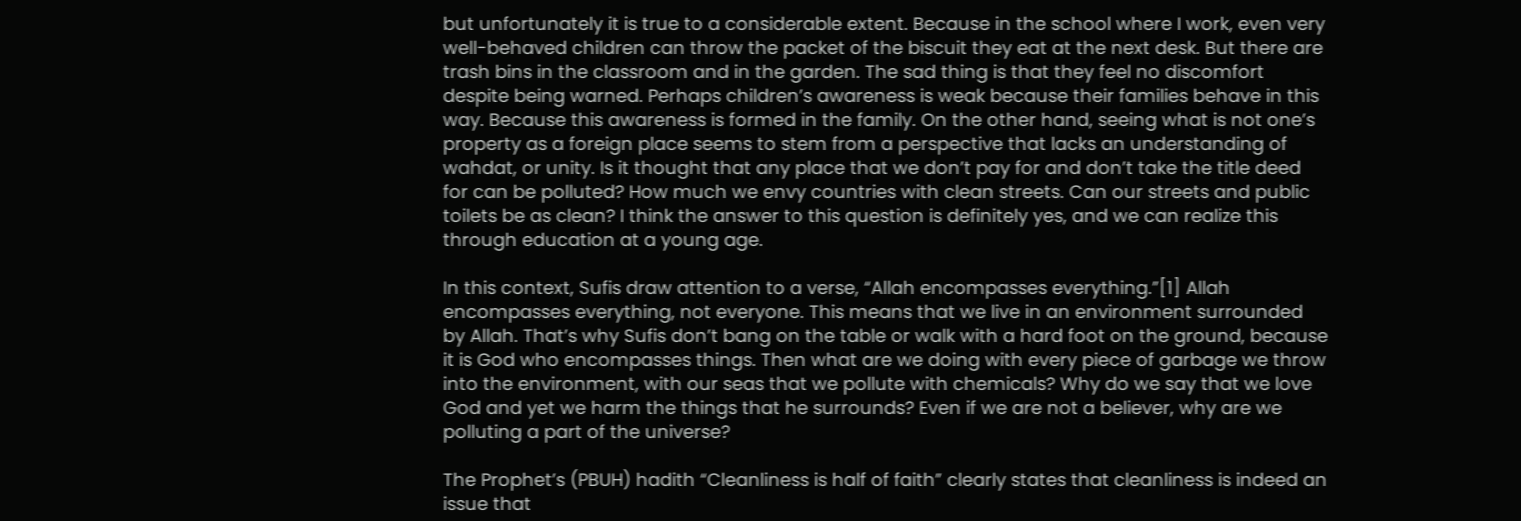but unfortunately it is true to a considerable extent. Because in the school where I work, even very well-behaved children can throw the packet of the biscuit they eat at the next desk. But there are trash bins in the classroom and in the garden. The sad thing is that they feel no discomfort despite being warned. Perhaps children’s awareness is weak because their families behave in this way. Because this awareness is formed in the family. On the other hand, seeing what is not one’s property as a foreign place seems to stem from a perspective that lacks an understanding of wahdat, or unity. Is it thought that any place that we don’t pay for and don’t take the title deed for can be polluted? How much we envy countries with clean streets. Can our streets and public toilets be as clean? I think the answer to this question is definitely yes, and we can realize this through education at a young age.

In this context, Sufis draw attention to a verse, “Allah encompasses everything.”[1] Allah encompasses everything, not everyone. This means that we live in an environment surrounded by Allah. That’s why Sufis don’t bang on the table or walk with a hard foot on the ground, because it is God who encompasses things. Then what are we doing with every piece of garbage we throw into the environment, with our seas that we pollute with chemicals? Why do we say that we love God and yet we harm the things that he surrounds? Even if we are not a believer, why are we polluting a part of the universe?

The Prophet’s (PBUH) hadith “Cleanliness is half of faith” clearly states that cleanliness is indeed an issue that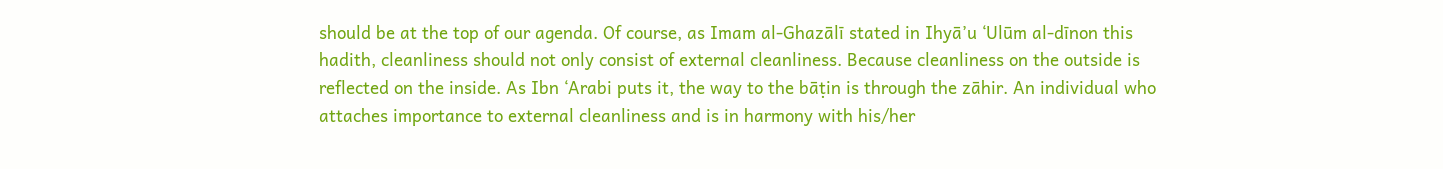should be at the top of our agenda. Of course, as Imam al-Ghazālī stated in Ihyā’u ‘Ulūm al-dīnon this hadith, cleanliness should not only consist of external cleanliness. Because cleanliness on the outside is reflected on the inside. As Ibn ‘Arabi puts it, the way to the bāṭin is through the zāhir. An individual who attaches importance to external cleanliness and is in harmony with his/her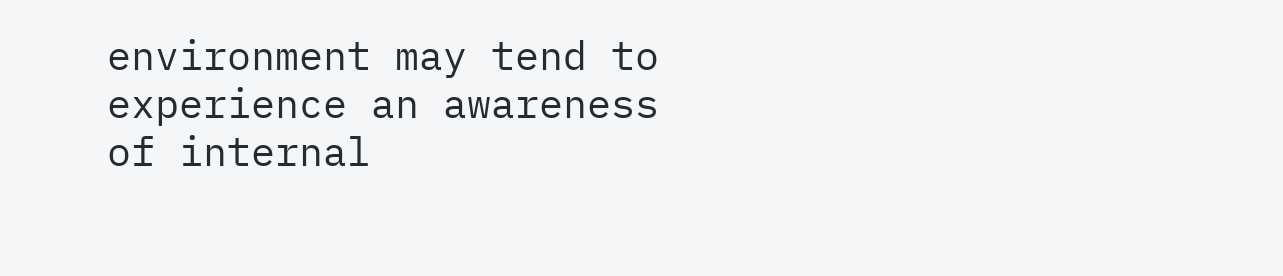environment may tend to experience an awareness of internal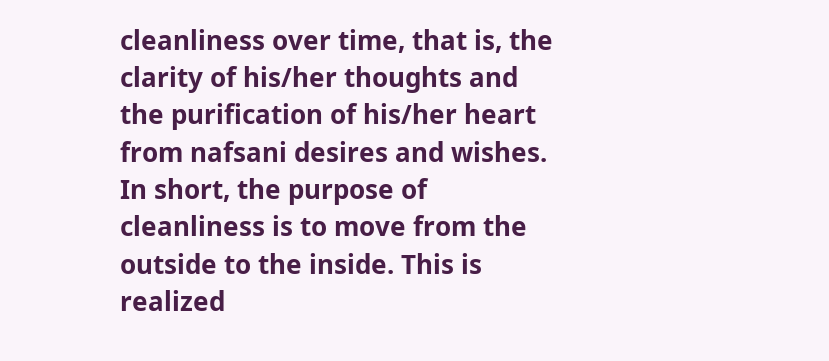cleanliness over time, that is, the clarity of his/her thoughts and the purification of his/her heart from nafsani desires and wishes. In short, the purpose of cleanliness is to move from the outside to the inside. This is realized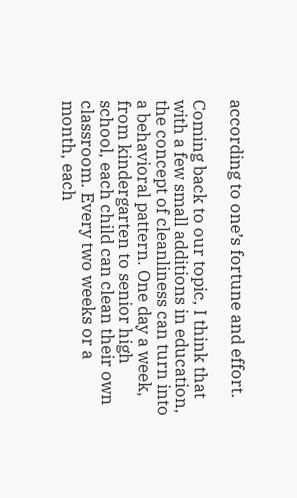according to one’s fortune and effort.

Coming back to our topic, I think that with a few small additions in education, the concept of cleanliness can turn into a behavioral pattern. One day a week, from kindergarten to senior high school, each child can clean their own classroom. Every two weeks or a month, each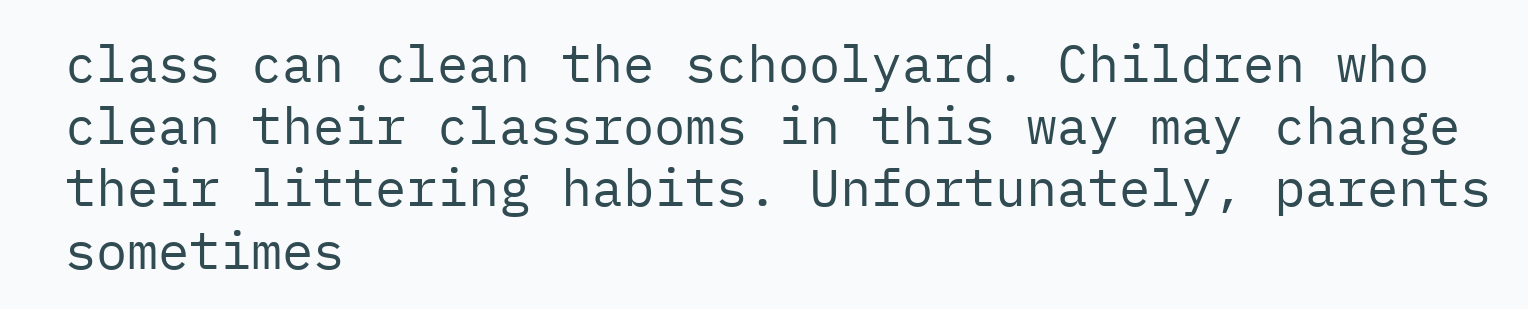class can clean the schoolyard. Children who clean their classrooms in this way may change their littering habits. Unfortunately, parents sometimes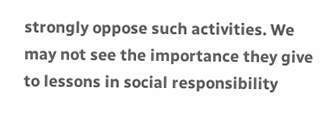strongly oppose such activities. We may not see the importance they give to lessons in social responsibility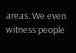areas. We even witness people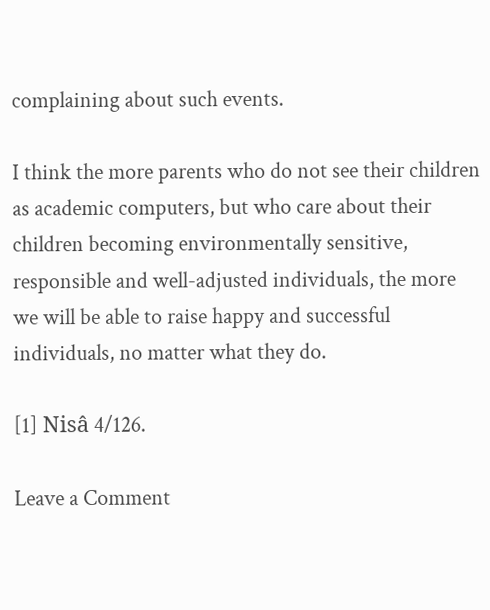complaining about such events.

I think the more parents who do not see their children as academic computers, but who care about their children becoming environmentally sensitive, responsible and well-adjusted individuals, the more we will be able to raise happy and successful individuals, no matter what they do.

[1] Nisâ 4/126.

Leave a Comment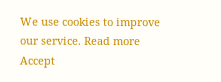We use cookies to improve our service. Read more Accept